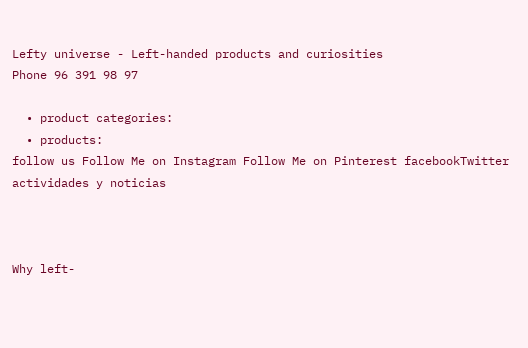Lefty universe - Left-handed products and curiosities
Phone 96 391 98 97

  • product categories:
  • products:
follow us Follow Me on Instagram Follow Me on Pinterest facebookTwitter
actividades y noticias



Why left-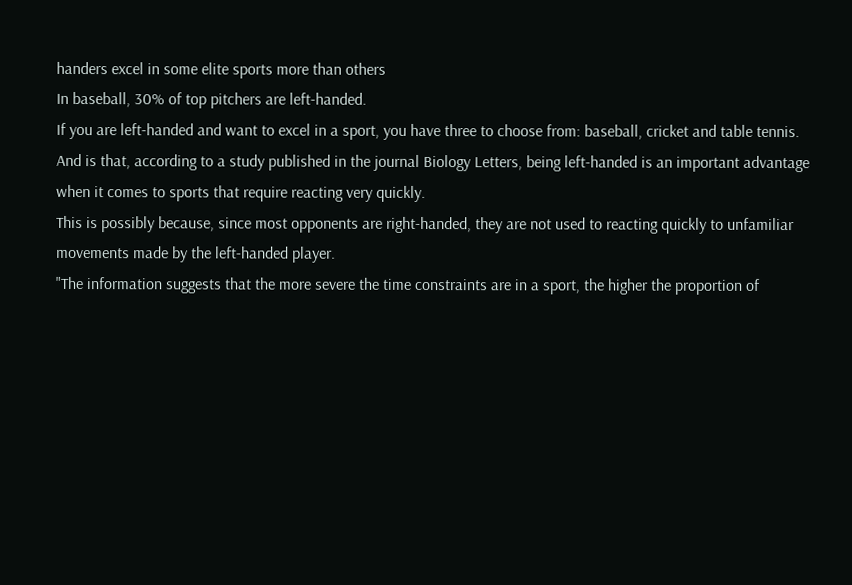handers excel in some elite sports more than others
In baseball, 30% of top pitchers are left-handed.
If you are left-handed and want to excel in a sport, you have three to choose from: baseball, cricket and table tennis.
And is that, according to a study published in the journal Biology Letters, being left-handed is an important advantage when it comes to sports that require reacting very quickly.
This is possibly because, since most opponents are right-handed, they are not used to reacting quickly to unfamiliar movements made by the left-handed player.
"The information suggests that the more severe the time constraints are in a sport, the higher the proportion of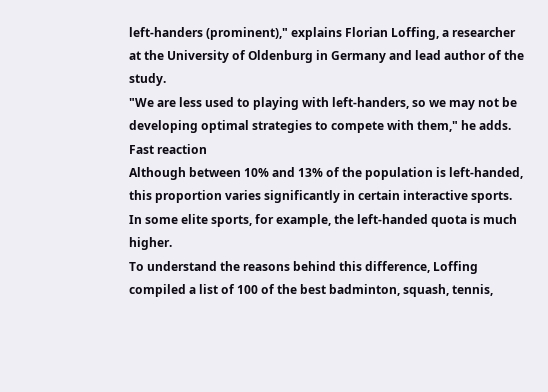left-handers (prominent)," explains Florian Loffing, a researcher at the University of Oldenburg in Germany and lead author of the study.
"We are less used to playing with left-handers, so we may not be developing optimal strategies to compete with them," he adds.
Fast reaction
Although between 10% and 13% of the population is left-handed, this proportion varies significantly in certain interactive sports. In some elite sports, for example, the left-handed quota is much higher.
To understand the reasons behind this difference, Loffing compiled a list of 100 of the best badminton, squash, tennis,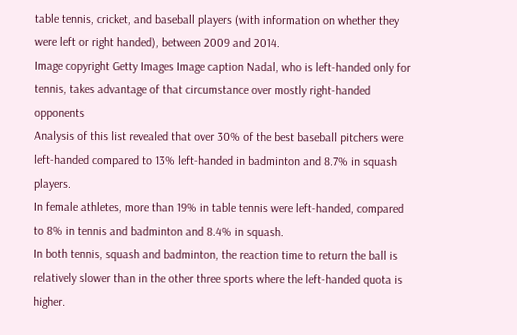table tennis, cricket, and baseball players (with information on whether they were left or right handed), between 2009 and 2014.
Image copyright Getty Images Image caption Nadal, who is left-handed only for tennis, takes advantage of that circumstance over mostly right-handed opponents
Analysis of this list revealed that over 30% of the best baseball pitchers were left-handed compared to 13% left-handed in badminton and 8.7% in squash players.
In female athletes, more than 19% in table tennis were left-handed, compared to 8% in tennis and badminton and 8.4% in squash.
In both tennis, squash and badminton, the reaction time to return the ball is relatively slower than in the other three sports where the left-handed quota is higher.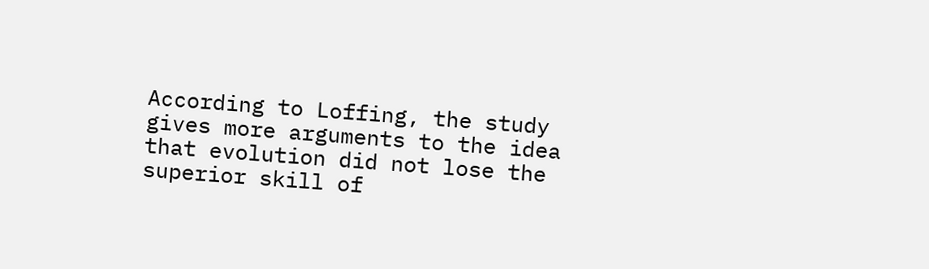According to Loffing, the study gives more arguments to the idea that evolution did not lose the superior skill of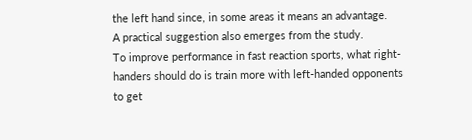the left hand since, in some areas it means an advantage.
A practical suggestion also emerges from the study.
To improve performance in fast reaction sports, what right-handers should do is train more with left-handed opponents to get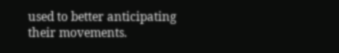used to better anticipating their movements.